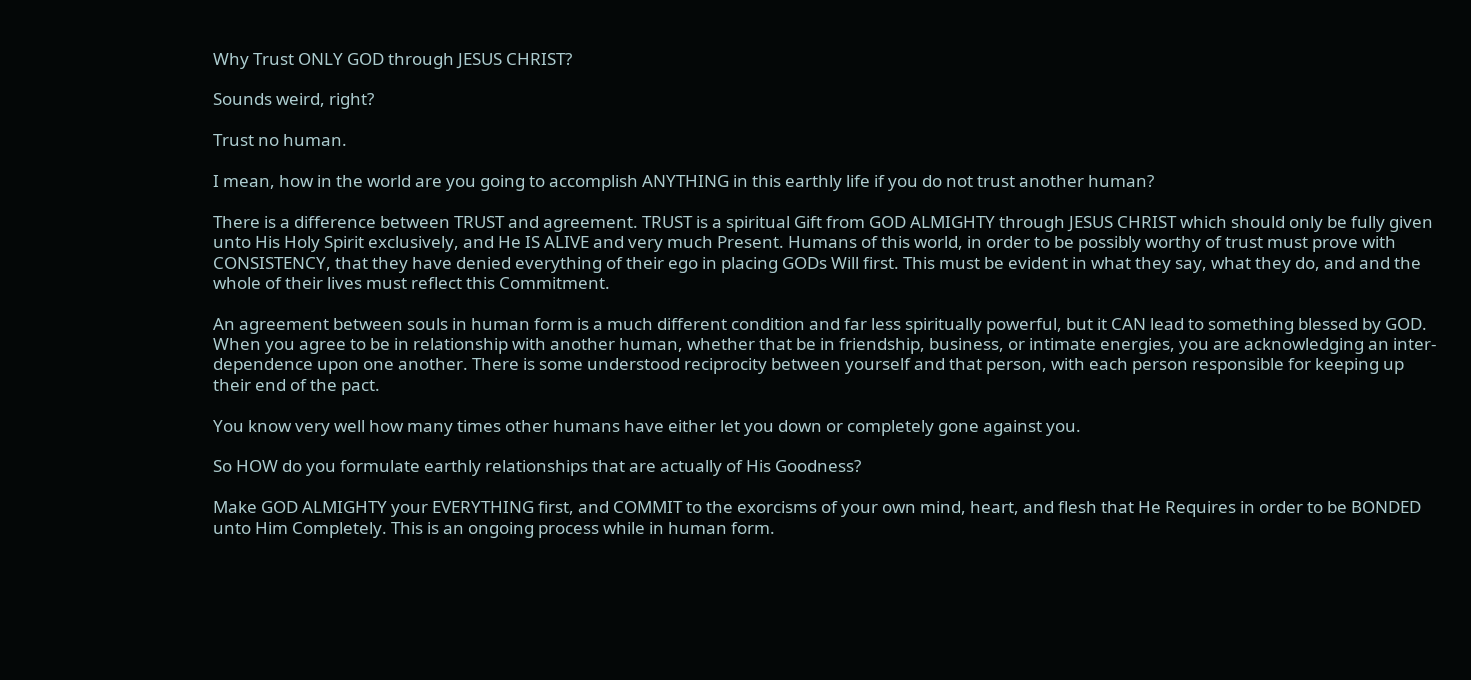Why Trust ONLY GOD through JESUS CHRIST?

Sounds weird, right?

Trust no human.

I mean, how in the world are you going to accomplish ANYTHING in this earthly life if you do not trust another human?

There is a difference between TRUST and agreement. TRUST is a spiritual Gift from GOD ALMIGHTY through JESUS CHRIST which should only be fully given unto His Holy Spirit exclusively, and He IS ALIVE and very much Present. Humans of this world, in order to be possibly worthy of trust must prove with CONSISTENCY, that they have denied everything of their ego in placing GODs Will first. This must be evident in what they say, what they do, and and the whole of their lives must reflect this Commitment.

An agreement between souls in human form is a much different condition and far less spiritually powerful, but it CAN lead to something blessed by GOD. When you agree to be in relationship with another human, whether that be in friendship, business, or intimate energies, you are acknowledging an inter-dependence upon one another. There is some understood reciprocity between yourself and that person, with each person responsible for keeping up their end of the pact.

You know very well how many times other humans have either let you down or completely gone against you.

So HOW do you formulate earthly relationships that are actually of His Goodness?

Make GOD ALMIGHTY your EVERYTHING first, and COMMIT to the exorcisms of your own mind, heart, and flesh that He Requires in order to be BONDED unto Him Completely. This is an ongoing process while in human form.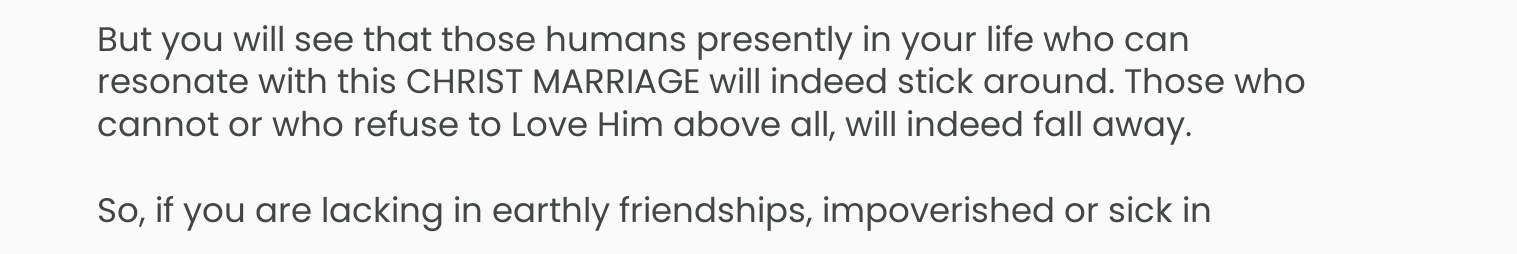But you will see that those humans presently in your life who can resonate with this CHRIST MARRIAGE will indeed stick around. Those who cannot or who refuse to Love Him above all, will indeed fall away.

So, if you are lacking in earthly friendships, impoverished or sick in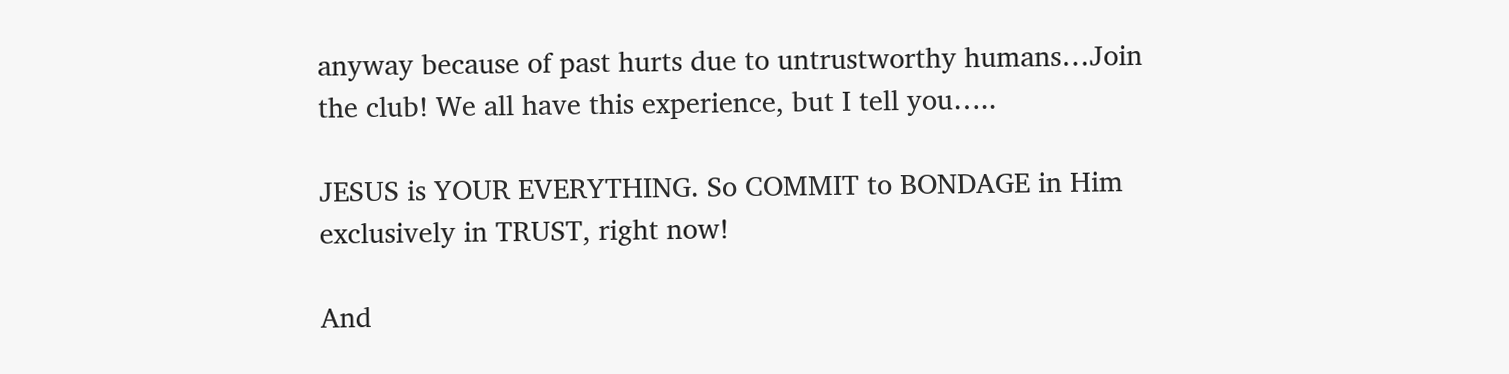anyway because of past hurts due to untrustworthy humans…Join the club! We all have this experience, but I tell you…..

JESUS is YOUR EVERYTHING. So COMMIT to BONDAGE in Him exclusively in TRUST, right now!

And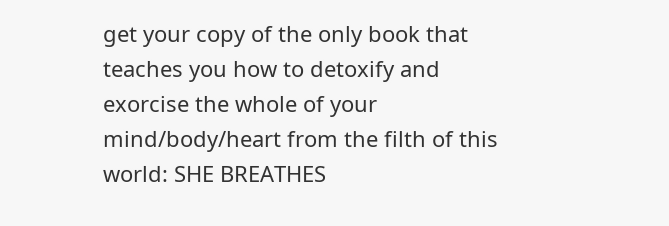get your copy of the only book that teaches you how to detoxify and exorcise the whole of your mind/body/heart from the filth of this world: SHE BREATHES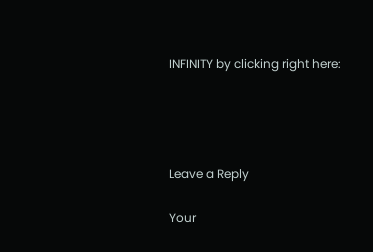INFINITY by clicking right here:




Leave a Reply

Your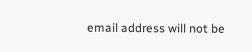email address will not be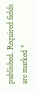published. Required fields are marked *